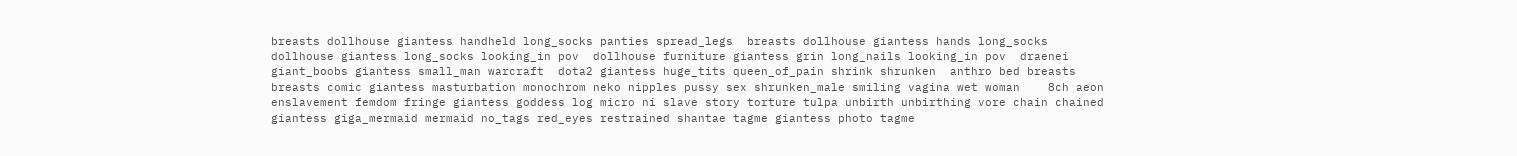breasts dollhouse giantess handheld long_socks panties spread_legs  breasts dollhouse giantess hands long_socks  dollhouse giantess long_socks looking_in pov  dollhouse furniture giantess grin long_nails looking_in pov  draenei giant_boobs giantess small_man warcraft  dota2 giantess huge_tits queen_of_pain shrink shrunken  anthro bed breasts breasts comic giantess masturbation monochrom neko nipples pussy sex shrunken_male smiling vagina wet woman    8ch aeon enslavement femdom fringe giantess goddess log micro ni slave story torture tulpa unbirth unbirthing vore chain chained giantess giga_mermaid mermaid no_tags red_eyes restrained shantae tagme giantess photo tagme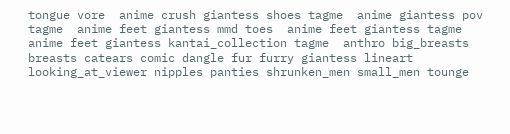tongue vore  anime crush giantess shoes tagme  anime giantess pov tagme  anime feet giantess mmd toes  anime feet giantess tagme  anime feet giantess kantai_collection tagme  anthro big_breasts breasts catears comic dangle fur furry giantess lineart looking_at_viewer nipples panties shrunken_men small_men tounge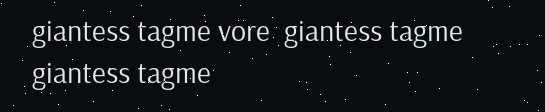giantess tagme vore  giantess tagme  giantess tagme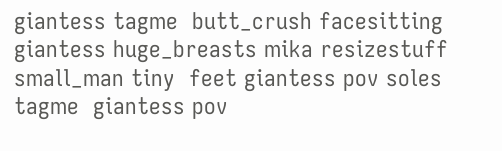giantess tagme  butt_crush facesitting giantess huge_breasts mika resizestuff small_man tiny  feet giantess pov soles tagme  giantess pov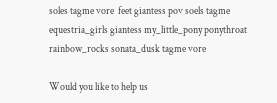soles tagme vore  feet giantess pov soels tagme equestria_girls giantess my_little_pony ponythroat rainbow_rocks sonata_dusk tagme vore

Would you like to help us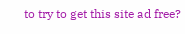to try to get this site ad free?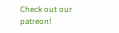Check out our patreon!